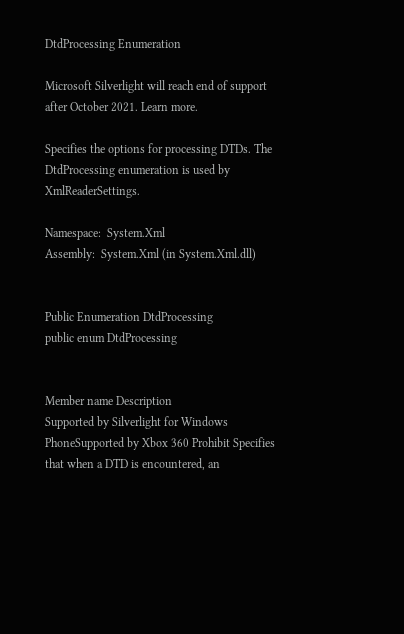DtdProcessing Enumeration

Microsoft Silverlight will reach end of support after October 2021. Learn more.

Specifies the options for processing DTDs. The DtdProcessing enumeration is used by XmlReaderSettings.

Namespace:  System.Xml
Assembly:  System.Xml (in System.Xml.dll)


Public Enumeration DtdProcessing
public enum DtdProcessing


Member name Description
Supported by Silverlight for Windows PhoneSupported by Xbox 360 Prohibit Specifies that when a DTD is encountered, an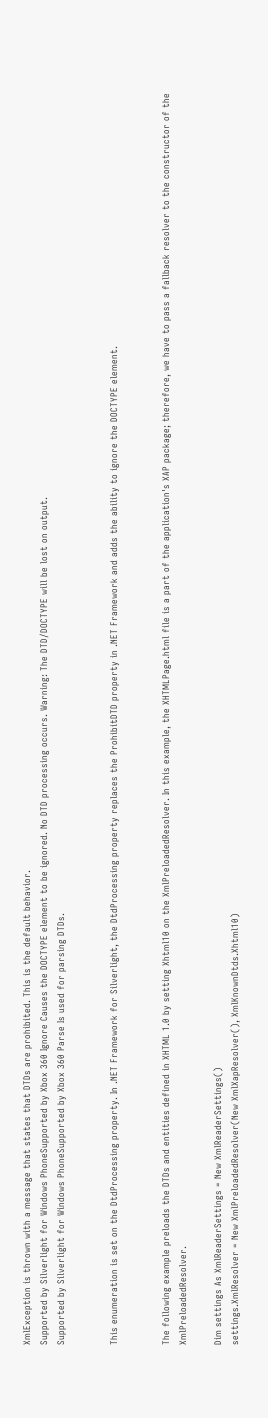XmlException is thrown with a message that states that DTDs are prohibited. This is the default behavior.
Supported by Silverlight for Windows PhoneSupported by Xbox 360 Ignore Causes the DOCTYPE element to be ignored. No DTD processing occurs. Warning: The DTD/DOCTYPE will be lost on output.
Supported by Silverlight for Windows PhoneSupported by Xbox 360 Parse Is used for parsing DTDs.


This enumeration is set on the DtdProcessing property. In .NET Framework for Silverlight, the DtdProcessing property replaces the ProhibitDTD property in .NET Framework and adds the ability to ignore the DOCTYPE element.


The following example preloads the DTDs and entities defined in XHTML 1.0 by setting Xhtml10 on the XmlPreloadedResolver. In this example, the XHTMLPage.html file is a part of the application's XAP package; therefore, we have to pass a fallback resolver to the constructor of the XmlPreloadedResolver.

Dim settings As XmlReaderSettings = New XmlReaderSettings()
settings.XmlResolver = New XmlPreloadedResolver(New XmlXapResolver(), XmlKnownDtds.Xhtml10)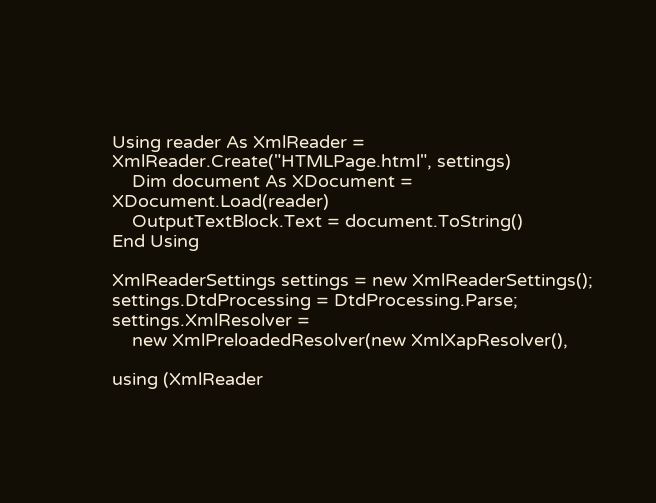Using reader As XmlReader = XmlReader.Create("HTMLPage.html", settings)
    Dim document As XDocument = XDocument.Load(reader)
    OutputTextBlock.Text = document.ToString()
End Using

XmlReaderSettings settings = new XmlReaderSettings();
settings.DtdProcessing = DtdProcessing.Parse;
settings.XmlResolver =
    new XmlPreloadedResolver(new XmlXapResolver(),

using (XmlReader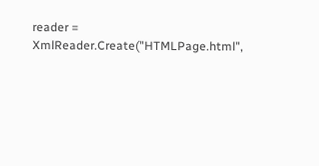reader = XmlReader.Create("HTMLPage.html",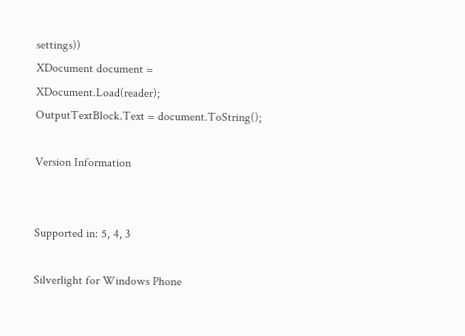settings))
XDocument document = XDocument.Load(reader);
OutputTextBlock.Text = document.ToString();

Version Information


Supported in: 5, 4, 3

Silverlight for Windows Phone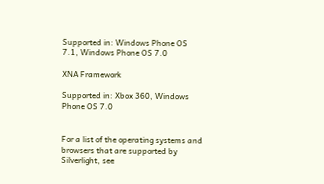Supported in: Windows Phone OS 7.1, Windows Phone OS 7.0

XNA Framework

Supported in: Xbox 360, Windows Phone OS 7.0


For a list of the operating systems and browsers that are supported by Silverlight, see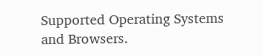Supported Operating Systems and Browsers.